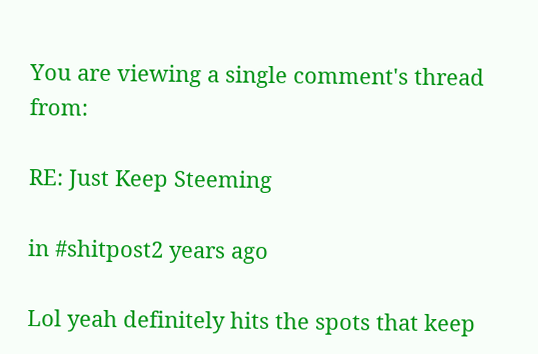You are viewing a single comment's thread from:

RE: Just Keep Steeming

in #shitpost2 years ago

Lol yeah definitely hits the spots that keep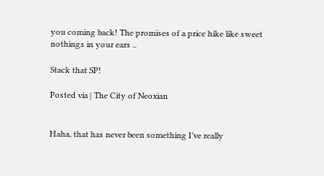you coming back! The promises of a price hike like sweet nothings in your ears ..

Stack that SP!

Posted via | The City of Neoxian


Haha, that has never been something I’ve really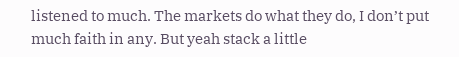listened to much. The markets do what they do, I don’t put much faith in any. But yeah stack a little